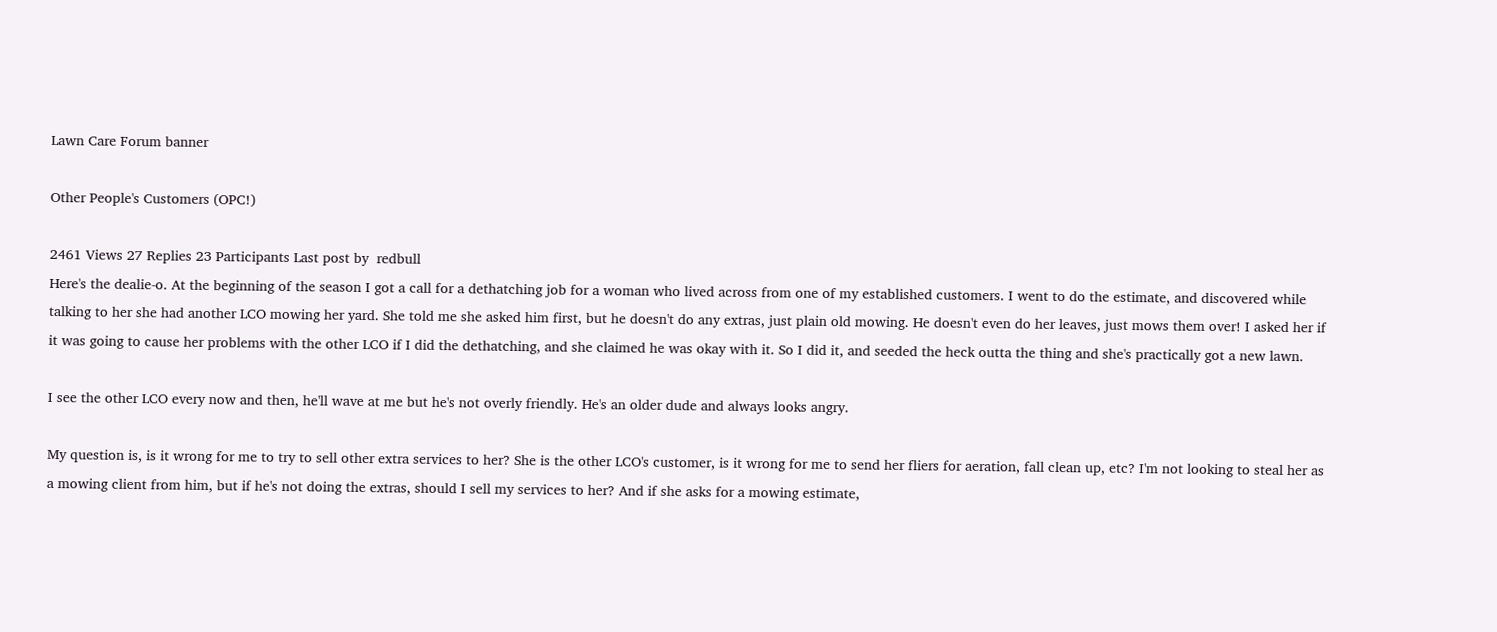Lawn Care Forum banner

Other People's Customers (OPC!)

2461 Views 27 Replies 23 Participants Last post by  redbull
Here's the dealie-o. At the beginning of the season I got a call for a dethatching job for a woman who lived across from one of my established customers. I went to do the estimate, and discovered while talking to her she had another LCO mowing her yard. She told me she asked him first, but he doesn't do any extras, just plain old mowing. He doesn't even do her leaves, just mows them over! I asked her if it was going to cause her problems with the other LCO if I did the dethatching, and she claimed he was okay with it. So I did it, and seeded the heck outta the thing and she's practically got a new lawn.

I see the other LCO every now and then, he'll wave at me but he's not overly friendly. He's an older dude and always looks angry.

My question is, is it wrong for me to try to sell other extra services to her? She is the other LCO's customer, is it wrong for me to send her fliers for aeration, fall clean up, etc? I'm not looking to steal her as a mowing client from him, but if he's not doing the extras, should I sell my services to her? And if she asks for a mowing estimate,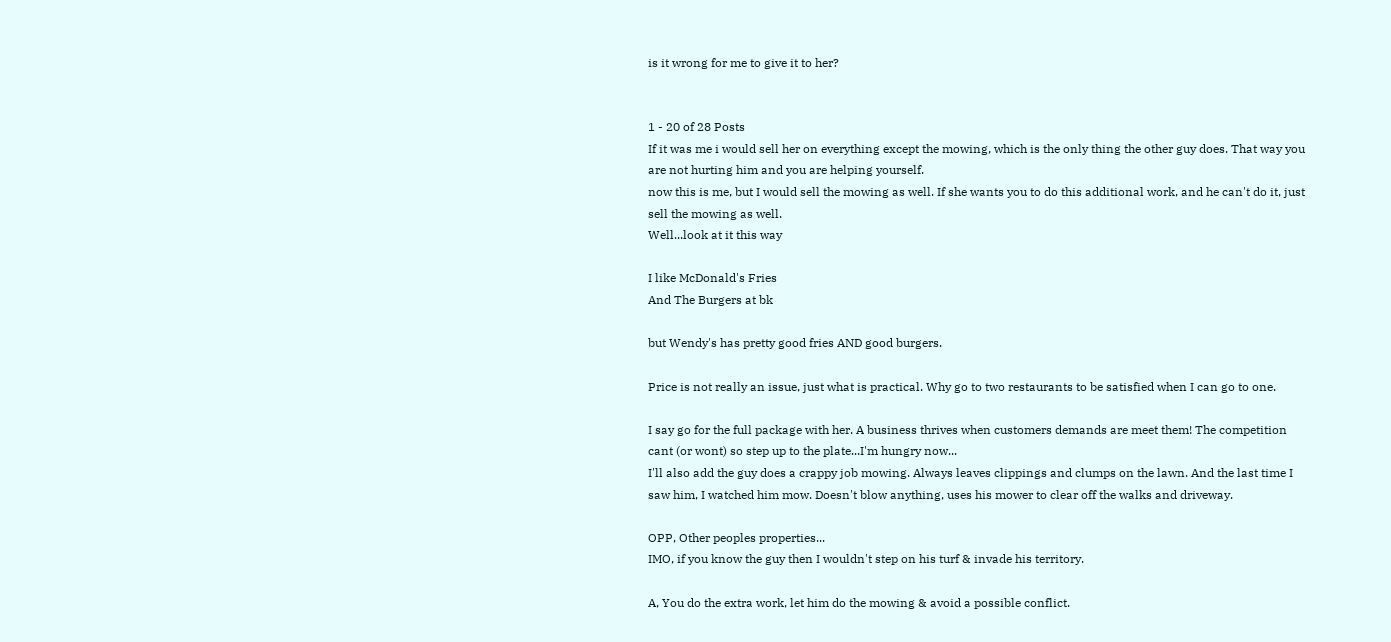is it wrong for me to give it to her?


1 - 20 of 28 Posts
If it was me i would sell her on everything except the mowing, which is the only thing the other guy does. That way you are not hurting him and you are helping yourself.
now this is me, but I would sell the mowing as well. If she wants you to do this additional work, and he can't do it, just sell the mowing as well.
Well...look at it this way

I like McDonald's Fries
And The Burgers at bk

but Wendy's has pretty good fries AND good burgers.

Price is not really an issue, just what is practical. Why go to two restaurants to be satisfied when I can go to one.

I say go for the full package with her. A business thrives when customers demands are meet them! The competition cant (or wont) so step up to the plate...I'm hungry now...
I'll also add the guy does a crappy job mowing. Always leaves clippings and clumps on the lawn. And the last time I saw him, I watched him mow. Doesn't blow anything, uses his mower to clear off the walks and driveway.

OPP, Other peoples properties...
IMO, if you know the guy then I wouldn't step on his turf & invade his territory.

A, You do the extra work, let him do the mowing & avoid a possible conflict.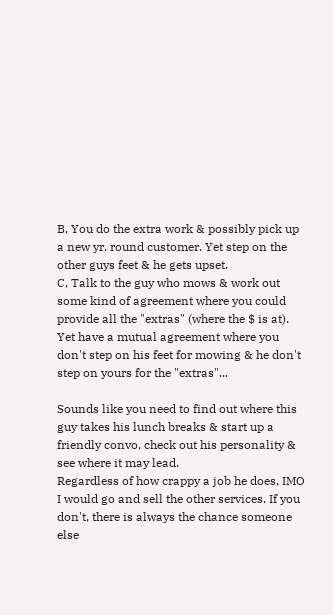B, You do the extra work & possibly pick up a new yr. round customer. Yet step on the other guys feet & he gets upset.
C, Talk to the guy who mows & work out some kind of agreement where you could provide all the "extras" (where the $ is at). Yet have a mutual agreement where you don't step on his feet for mowing & he don't step on yours for the "extras"...

Sounds like you need to find out where this guy takes his lunch breaks & start up a friendly convo, check out his personality & see where it may lead.
Regardless of how crappy a job he does, IMO I would go and sell the other services. If you don't, there is always the chance someone else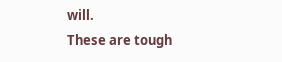will.
These are tough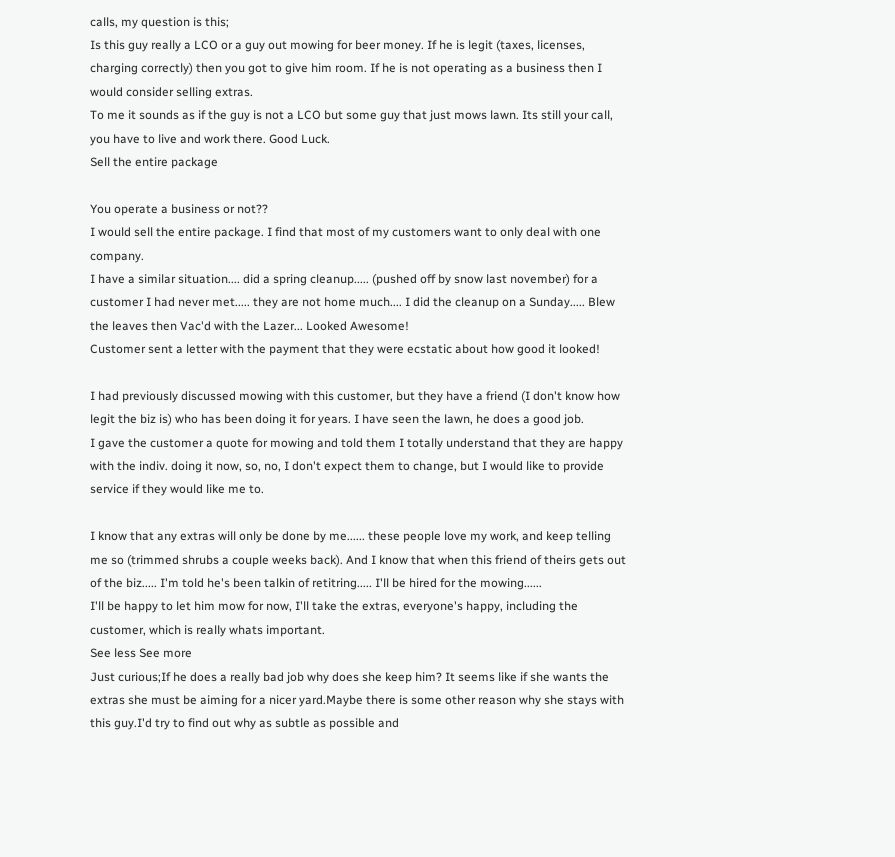calls, my question is this;
Is this guy really a LCO or a guy out mowing for beer money. If he is legit (taxes, licenses, charging correctly) then you got to give him room. If he is not operating as a business then I would consider selling extras.
To me it sounds as if the guy is not a LCO but some guy that just mows lawn. Its still your call, you have to live and work there. Good Luck.
Sell the entire package

You operate a business or not??
I would sell the entire package. I find that most of my customers want to only deal with one company.
I have a similar situation.... did a spring cleanup..... (pushed off by snow last november) for a customer I had never met..... they are not home much.... I did the cleanup on a Sunday..... Blew the leaves then Vac'd with the Lazer... Looked Awesome!
Customer sent a letter with the payment that they were ecstatic about how good it looked!

I had previously discussed mowing with this customer, but they have a friend (I don't know how legit the biz is) who has been doing it for years. I have seen the lawn, he does a good job.
I gave the customer a quote for mowing and told them I totally understand that they are happy with the indiv. doing it now, so, no, I don't expect them to change, but I would like to provide service if they would like me to.

I know that any extras will only be done by me...... these people love my work, and keep telling me so (trimmed shrubs a couple weeks back). And I know that when this friend of theirs gets out of the biz..... I'm told he's been talkin of retitring..... I'll be hired for the mowing......
I'll be happy to let him mow for now, I'll take the extras, everyone's happy, including the customer, which is really whats important.
See less See more
Just curious;If he does a really bad job why does she keep him? It seems like if she wants the extras she must be aiming for a nicer yard.Maybe there is some other reason why she stays with this guy.I'd try to find out why as subtle as possible and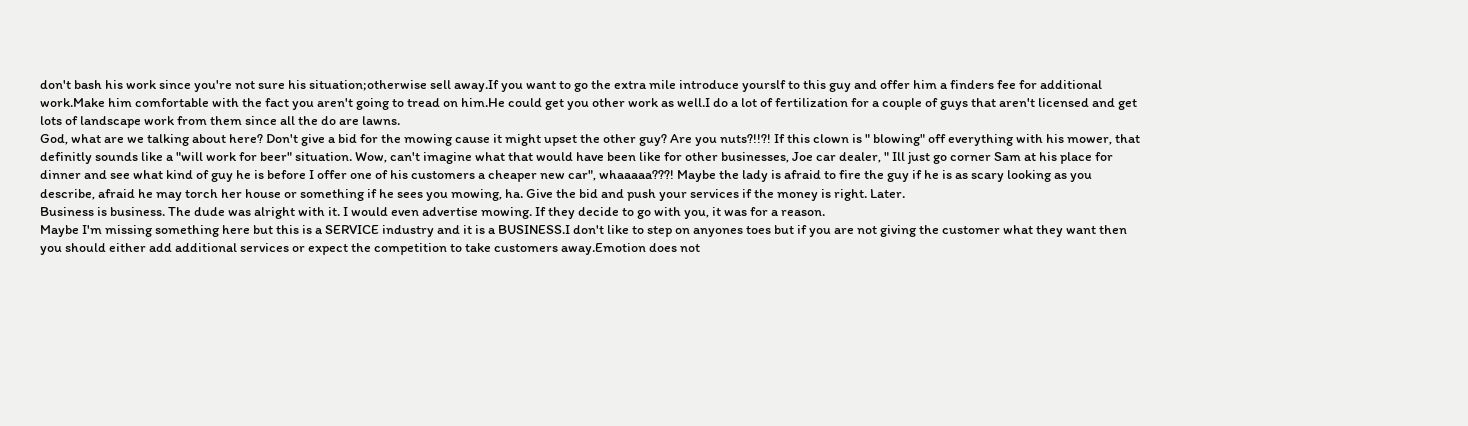don't bash his work since you're not sure his situation;otherwise sell away.If you want to go the extra mile introduce yourslf to this guy and offer him a finders fee for additional work.Make him comfortable with the fact you aren't going to tread on him.He could get you other work as well.I do a lot of fertilization for a couple of guys that aren't licensed and get lots of landscape work from them since all the do are lawns.
God, what are we talking about here? Don't give a bid for the mowing cause it might upset the other guy? Are you nuts?!!?! If this clown is " blowing" off everything with his mower, that definitly sounds like a "will work for beer" situation. Wow, can't imagine what that would have been like for other businesses, Joe car dealer, " Ill just go corner Sam at his place for dinner and see what kind of guy he is before I offer one of his customers a cheaper new car", whaaaaa???! Maybe the lady is afraid to fire the guy if he is as scary looking as you describe, afraid he may torch her house or something if he sees you mowing, ha. Give the bid and push your services if the money is right. Later.
Business is business. The dude was alright with it. I would even advertise mowing. If they decide to go with you, it was for a reason.
Maybe I'm missing something here but this is a SERVICE industry and it is a BUSINESS.I don't like to step on anyones toes but if you are not giving the customer what they want then you should either add additional services or expect the competition to take customers away.Emotion does not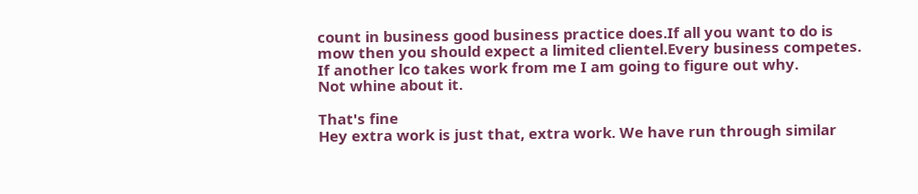count in business good business practice does.If all you want to do is mow then you should expect a limited clientel.Every business competes. If another lco takes work from me I am going to figure out why.
Not whine about it.

That's fine
Hey extra work is just that, extra work. We have run through similar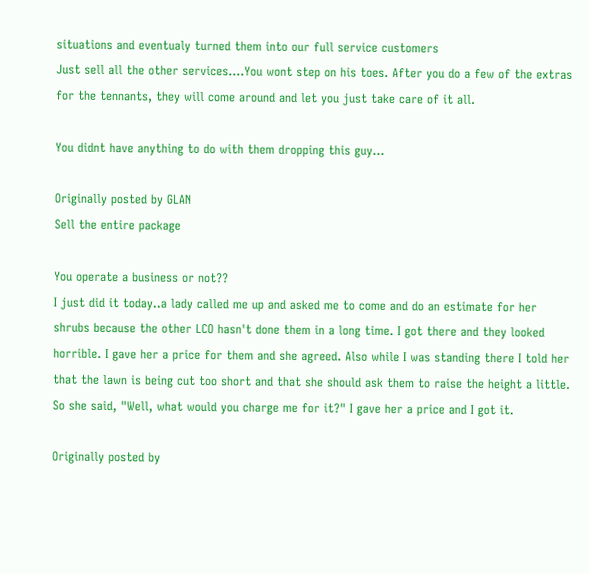situations and eventualy turned them into our full service customers
Just sell all the other services....You wont step on his toes. After you do a few of the extras for the tennants, they will come around and let you just take care of it all.

You didnt have anything to do with them dropping this guy...

Originally posted by GLAN
Sell the entire package

You operate a business or not??
I just did it today..a lady called me up and asked me to come and do an estimate for her shrubs because the other LCO hasn't done them in a long time. I got there and they looked horrible. I gave her a price for them and she agreed. Also while I was standing there I told her that the lawn is being cut too short and that she should ask them to raise the height a little. So she said, "Well, what would you charge me for it?" I gave her a price and I got it.

Originally posted by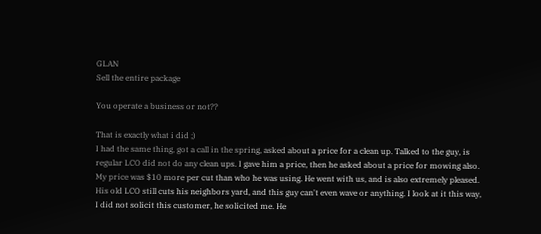GLAN
Sell the entire package

You operate a business or not??

That is exactly what i did ;)
I had the same thing, got a call in the spring, asked about a price for a clean up. Talked to the guy, is regular LCO did not do any clean ups. I gave him a price, then he asked about a price for mowing also. My price was $10 more per cut than who he was using. He went with us, and is also extremely pleased. His old LCO still cuts his neighbors yard, and this guy can't even wave or anything. I look at it this way, I did not solicit this customer, he solicited me. He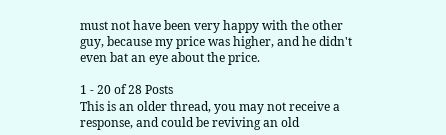must not have been very happy with the other guy, because my price was higher, and he didn't even bat an eye about the price.

1 - 20 of 28 Posts
This is an older thread, you may not receive a response, and could be reviving an old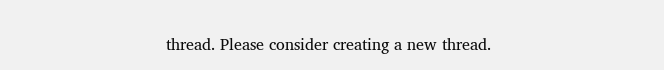thread. Please consider creating a new thread.